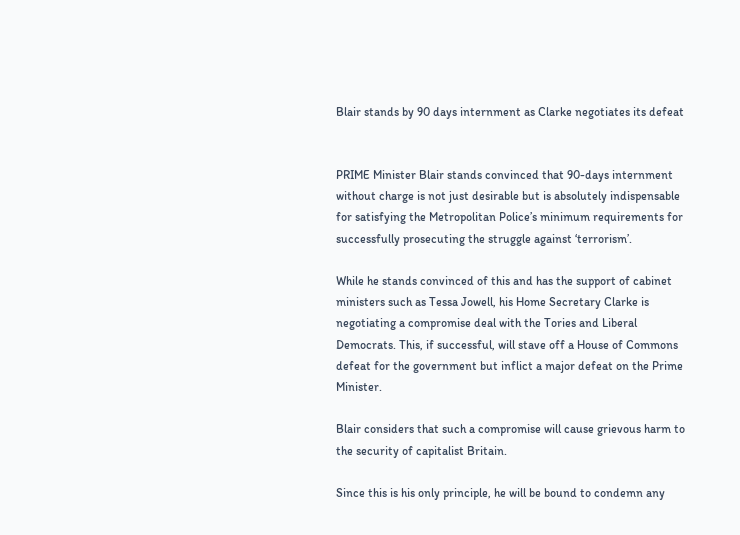Blair stands by 90 days internment as Clarke negotiates its defeat


PRIME Minister Blair stands convinced that 90-days internment without charge is not just desirable but is absolutely indispensable for satisfying the Metropolitan Police’s minimum requirements for successfully prosecuting the struggle against ‘terrorism’.

While he stands convinced of this and has the support of cabinet ministers such as Tessa Jowell, his Home Secretary Clarke is negotiating a compromise deal with the Tories and Liberal Democrats. This, if successful, will stave off a House of Commons defeat for the government but inflict a major defeat on the Prime Minister.

Blair considers that such a compromise will cause grievous harm to the security of capitalist Britain.

Since this is his only principle, he will be bound to condemn any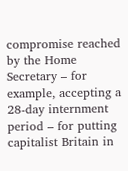compromise reached by the Home Secretary – for example, accepting a 28-day internment period – for putting capitalist Britain in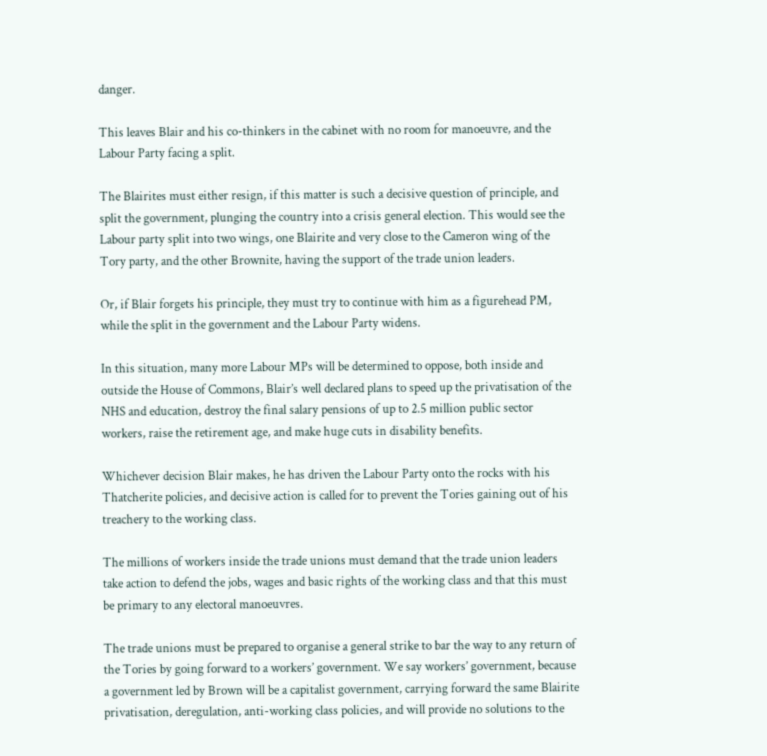danger.

This leaves Blair and his co-thinkers in the cabinet with no room for manoeuvre, and the Labour Party facing a split.

The Blairites must either resign, if this matter is such a decisive question of principle, and split the government, plunging the country into a crisis general election. This would see the Labour party split into two wings, one Blairite and very close to the Cameron wing of the Tory party, and the other Brownite, having the support of the trade union leaders.

Or, if Blair forgets his principle, they must try to continue with him as a figurehead PM, while the split in the government and the Labour Party widens.

In this situation, many more Labour MPs will be determined to oppose, both inside and outside the House of Commons, Blair’s well declared plans to speed up the privatisation of the NHS and education, destroy the final salary pensions of up to 2.5 million public sector workers, raise the retirement age, and make huge cuts in disability benefits.

Whichever decision Blair makes, he has driven the Labour Party onto the rocks with his Thatcherite policies, and decisive action is called for to prevent the Tories gaining out of his treachery to the working class.

The millions of workers inside the trade unions must demand that the trade union leaders take action to defend the jobs, wages and basic rights of the working class and that this must be primary to any electoral manoeuvres.

The trade unions must be prepared to organise a general strike to bar the way to any return of the Tories by going forward to a workers’ government. We say workers’ government, because a government led by Brown will be a capitalist government, carrying forward the same Blairite privatisation, deregulation, anti-working class policies, and will provide no solutions to the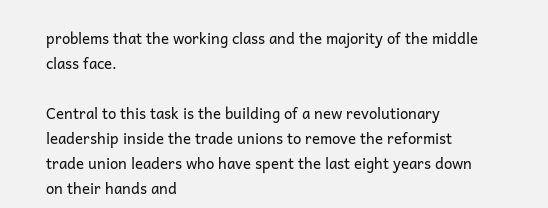problems that the working class and the majority of the middle class face.

Central to this task is the building of a new revolutionary leadership inside the trade unions to remove the reformist trade union leaders who have spent the last eight years down on their hands and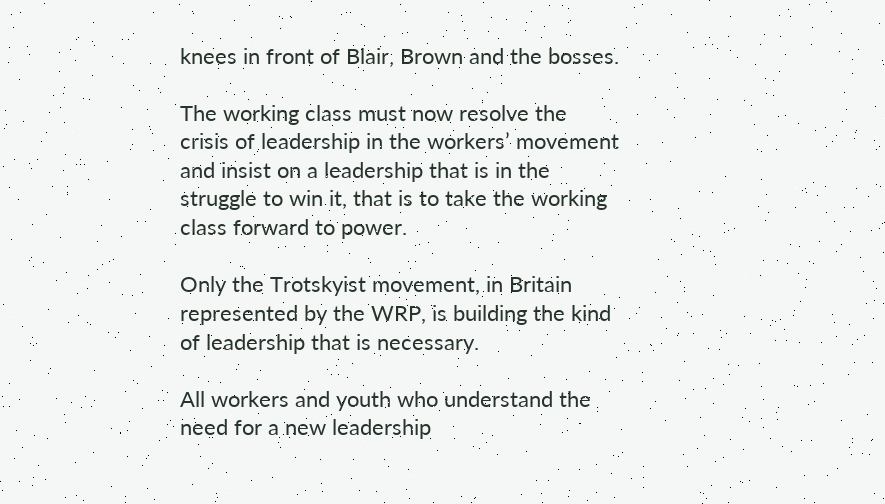knees in front of Blair, Brown and the bosses.

The working class must now resolve the crisis of leadership in the workers’ movement and insist on a leadership that is in the struggle to win it, that is to take the working class forward to power.

Only the Trotskyist movement, in Britain represented by the WRP, is building the kind of leadership that is necessary.

All workers and youth who understand the need for a new leadership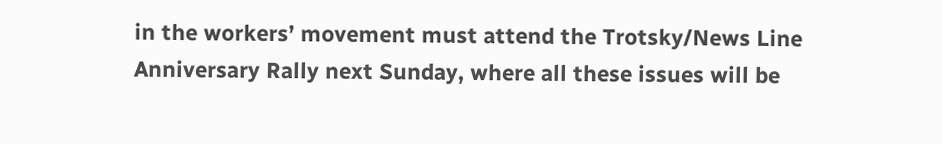in the workers’ movement must attend the Trotsky/News Line Anniversary Rally next Sunday, where all these issues will be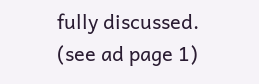fully discussed. (see ad page 1)